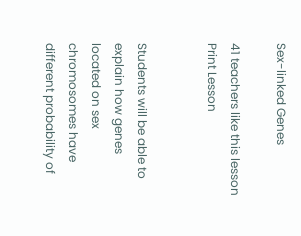Sex-linked Genes

41 teachers like this lesson
Print Lesson


Students will be able to explain how genes located on sex chromosomes have different probability of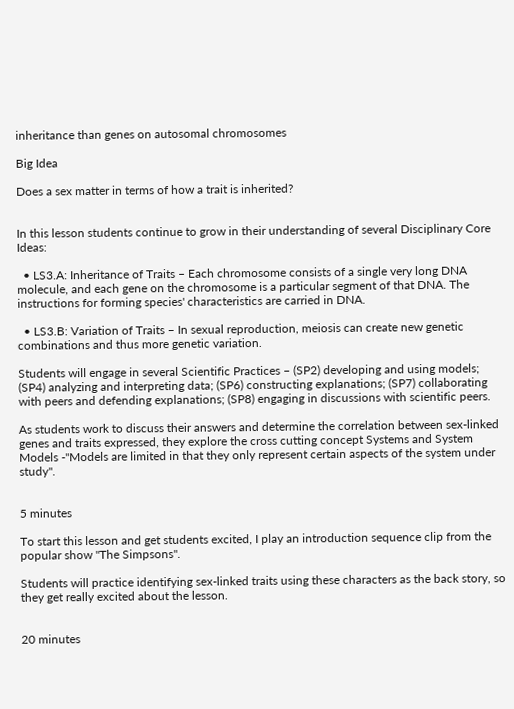inheritance than genes on autosomal chromosomes

Big Idea

Does a sex matter in terms of how a trait is inherited?


In this lesson students continue to grow in their understanding of several Disciplinary Core Ideas:

  • LS3.A: Inheritance of Traits – Each chromosome consists of a single very long DNA molecule, and each gene on the chromosome is a particular segment of that DNA. The instructions for forming species' characteristics are carried in DNA.

  • LS3.B: Variation of Traits – In sexual reproduction, meiosis can create new genetic combinations and thus more genetic variation.

Students will engage in several Scientific Practices – (SP2) developing and using models; (SP4) analyzing and interpreting data; (SP6) constructing explanations; (SP7) collaborating with peers and defending explanations; (SP8) engaging in discussions with scientific peers.

As students work to discuss their answers and determine the correlation between sex-linked genes and traits expressed, they explore the cross cutting concept Systems and System Models -"Models are limited in that they only represent certain aspects of the system under study".


5 minutes

To start this lesson and get students excited, I play an introduction sequence clip from the popular show "The Simpsons".

Students will practice identifying sex-linked traits using these characters as the back story, so they get really excited about the lesson.


20 minutes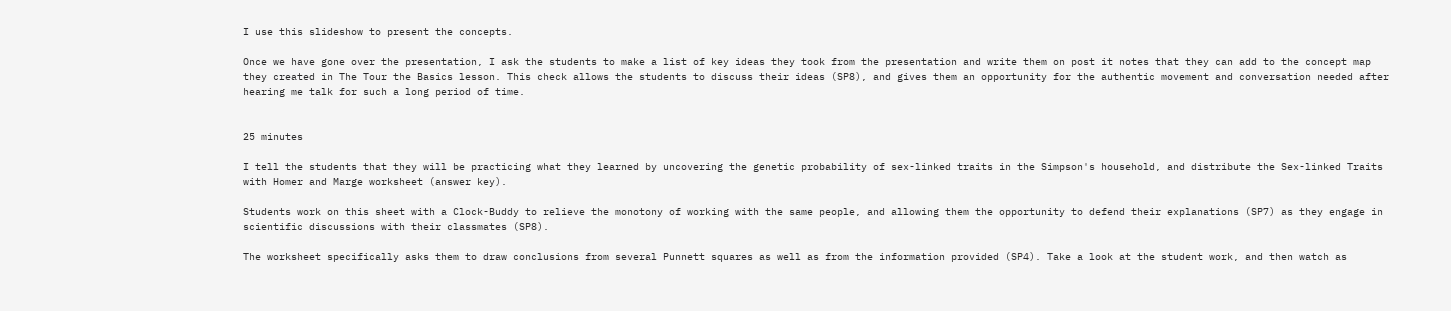I use this slideshow to present the concepts.

Once we have gone over the presentation, I ask the students to make a list of key ideas they took from the presentation and write them on post it notes that they can add to the concept map they created in The Tour the Basics lesson. This check allows the students to discuss their ideas (SP8), and gives them an opportunity for the authentic movement and conversation needed after hearing me talk for such a long period of time.


25 minutes

I tell the students that they will be practicing what they learned by uncovering the genetic probability of sex-linked traits in the Simpson's household, and distribute the Sex-linked Traits with Homer and Marge worksheet (answer key).

Students work on this sheet with a Clock-Buddy to relieve the monotony of working with the same people, and allowing them the opportunity to defend their explanations (SP7) as they engage in scientific discussions with their classmates (SP8).

The worksheet specifically asks them to draw conclusions from several Punnett squares as well as from the information provided (SP4). Take a look at the student work, and then watch as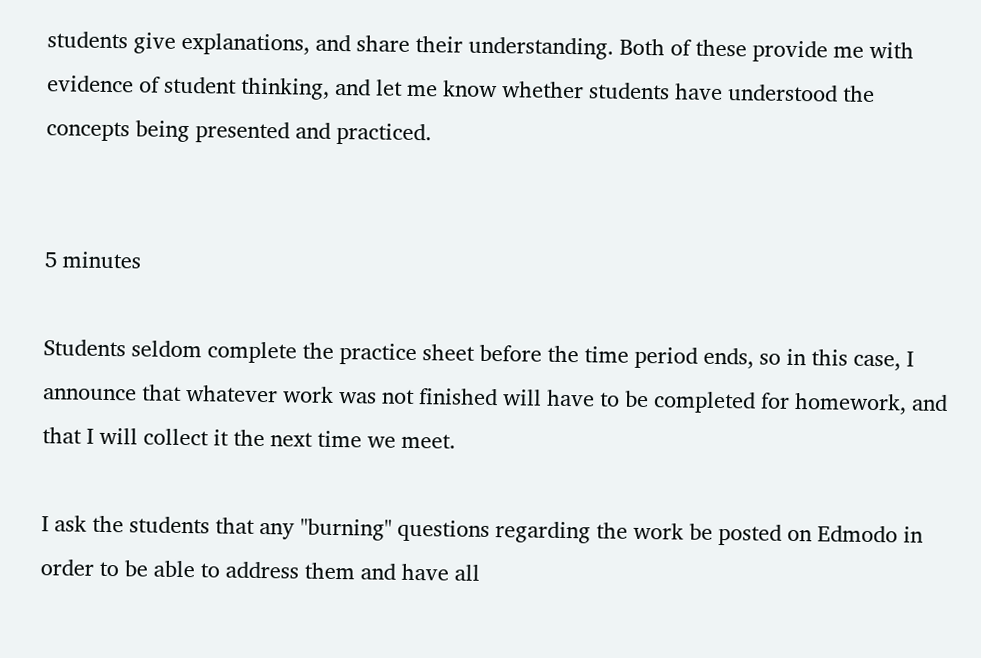students give explanations, and share their understanding. Both of these provide me with evidence of student thinking, and let me know whether students have understood the concepts being presented and practiced.


5 minutes

Students seldom complete the practice sheet before the time period ends, so in this case, I announce that whatever work was not finished will have to be completed for homework, and that I will collect it the next time we meet.

I ask the students that any "burning" questions regarding the work be posted on Edmodo in order to be able to address them and have all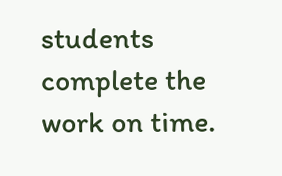students complete the work on time.